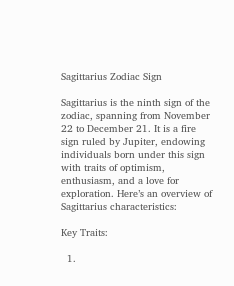Sagittarius Zodiac Sign

Sagittarius is the ninth sign of the zodiac, spanning from November 22 to December 21. It is a fire sign ruled by Jupiter, endowing individuals born under this sign with traits of optimism, enthusiasm, and a love for exploration. Here’s an overview of Sagittarius characteristics:

Key Traits:

  1.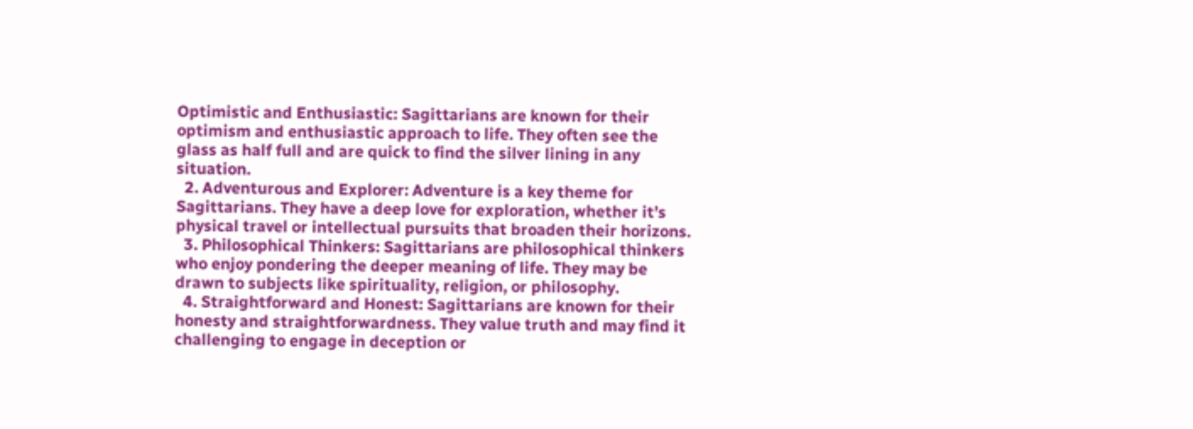Optimistic and Enthusiastic: Sagittarians are known for their optimism and enthusiastic approach to life. They often see the glass as half full and are quick to find the silver lining in any situation.
  2. Adventurous and Explorer: Adventure is a key theme for Sagittarians. They have a deep love for exploration, whether it’s physical travel or intellectual pursuits that broaden their horizons.
  3. Philosophical Thinkers: Sagittarians are philosophical thinkers who enjoy pondering the deeper meaning of life. They may be drawn to subjects like spirituality, religion, or philosophy.
  4. Straightforward and Honest: Sagittarians are known for their honesty and straightforwardness. They value truth and may find it challenging to engage in deception or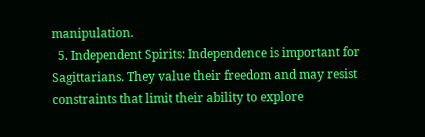manipulation.
  5. Independent Spirits: Independence is important for Sagittarians. They value their freedom and may resist constraints that limit their ability to explore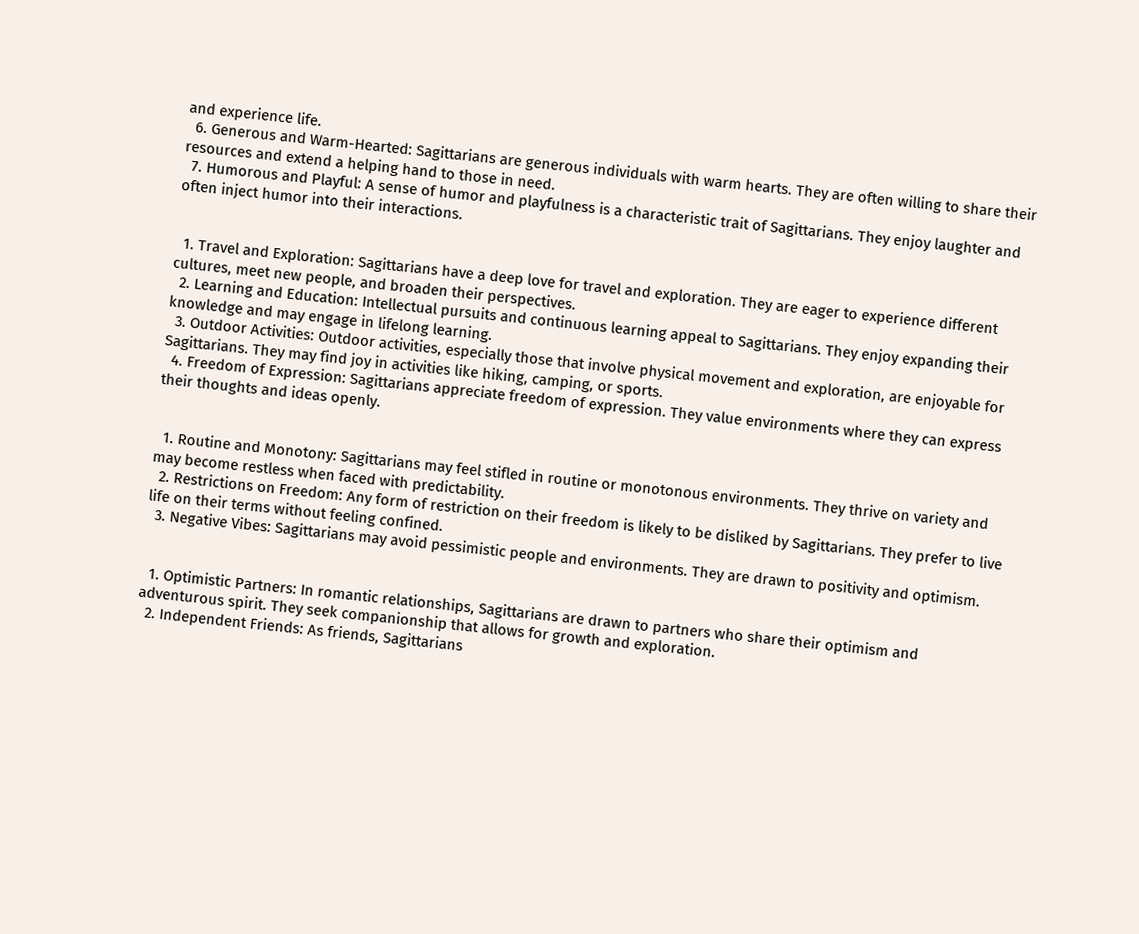and experience life.
  6. Generous and Warm-Hearted: Sagittarians are generous individuals with warm hearts. They are often willing to share their resources and extend a helping hand to those in need.
  7. Humorous and Playful: A sense of humor and playfulness is a characteristic trait of Sagittarians. They enjoy laughter and often inject humor into their interactions.


  1. Travel and Exploration: Sagittarians have a deep love for travel and exploration. They are eager to experience different cultures, meet new people, and broaden their perspectives.
  2. Learning and Education: Intellectual pursuits and continuous learning appeal to Sagittarians. They enjoy expanding their knowledge and may engage in lifelong learning.
  3. Outdoor Activities: Outdoor activities, especially those that involve physical movement and exploration, are enjoyable for Sagittarians. They may find joy in activities like hiking, camping, or sports.
  4. Freedom of Expression: Sagittarians appreciate freedom of expression. They value environments where they can express their thoughts and ideas openly.


  1. Routine and Monotony: Sagittarians may feel stifled in routine or monotonous environments. They thrive on variety and may become restless when faced with predictability.
  2. Restrictions on Freedom: Any form of restriction on their freedom is likely to be disliked by Sagittarians. They prefer to live life on their terms without feeling confined.
  3. Negative Vibes: Sagittarians may avoid pessimistic people and environments. They are drawn to positivity and optimism.


  1. Optimistic Partners: In romantic relationships, Sagittarians are drawn to partners who share their optimism and adventurous spirit. They seek companionship that allows for growth and exploration.
  2. Independent Friends: As friends, Sagittarians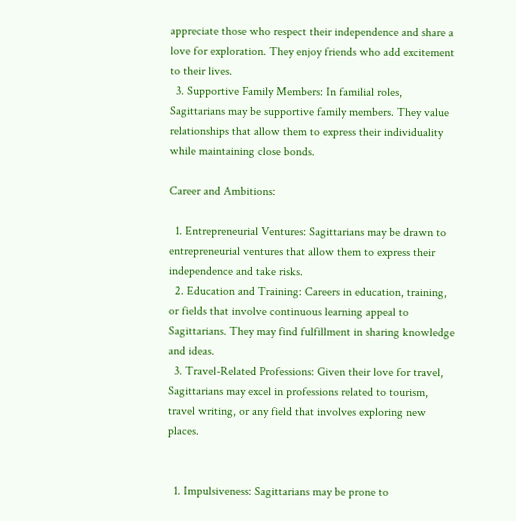appreciate those who respect their independence and share a love for exploration. They enjoy friends who add excitement to their lives.
  3. Supportive Family Members: In familial roles, Sagittarians may be supportive family members. They value relationships that allow them to express their individuality while maintaining close bonds.

Career and Ambitions:

  1. Entrepreneurial Ventures: Sagittarians may be drawn to entrepreneurial ventures that allow them to express their independence and take risks.
  2. Education and Training: Careers in education, training, or fields that involve continuous learning appeal to Sagittarians. They may find fulfillment in sharing knowledge and ideas.
  3. Travel-Related Professions: Given their love for travel, Sagittarians may excel in professions related to tourism, travel writing, or any field that involves exploring new places.


  1. Impulsiveness: Sagittarians may be prone to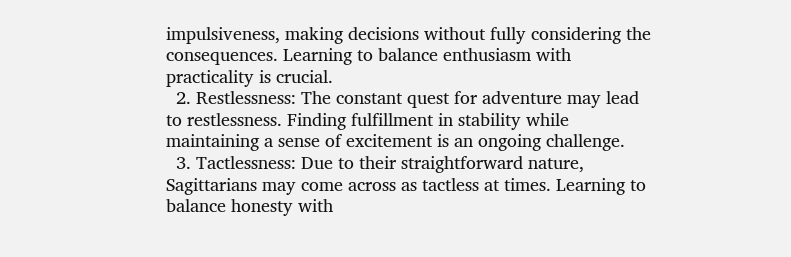impulsiveness, making decisions without fully considering the consequences. Learning to balance enthusiasm with practicality is crucial.
  2. Restlessness: The constant quest for adventure may lead to restlessness. Finding fulfillment in stability while maintaining a sense of excitement is an ongoing challenge.
  3. Tactlessness: Due to their straightforward nature, Sagittarians may come across as tactless at times. Learning to balance honesty with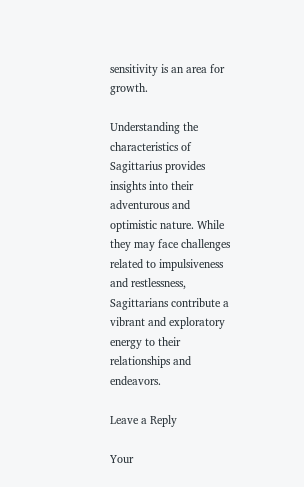sensitivity is an area for growth.

Understanding the characteristics of Sagittarius provides insights into their adventurous and optimistic nature. While they may face challenges related to impulsiveness and restlessness, Sagittarians contribute a vibrant and exploratory energy to their relationships and endeavors.

Leave a Reply

Your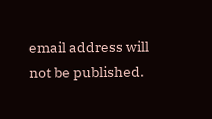email address will not be published.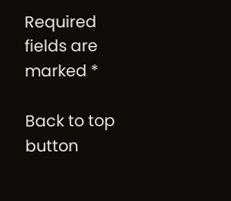Required fields are marked *

Back to top button